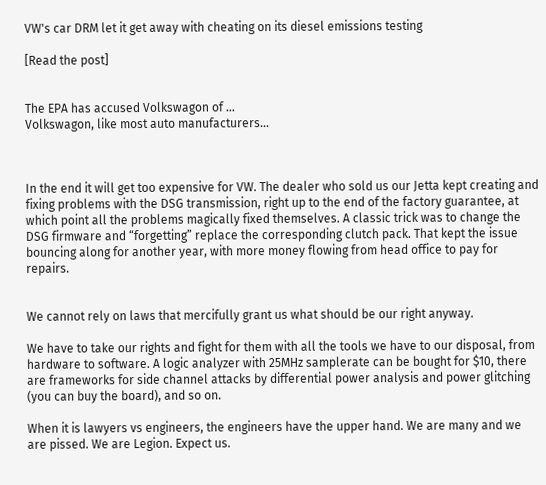VW's car DRM let it get away with cheating on its diesel emissions testing

[Read the post]


The EPA has accused Volkswagon of …
Volkswagon, like most auto manufacturers…



In the end it will get too expensive for VW. The dealer who sold us our Jetta kept creating and fixing problems with the DSG transmission, right up to the end of the factory guarantee, at which point all the problems magically fixed themselves. A classic trick was to change the DSG firmware and “forgetting” replace the corresponding clutch pack. That kept the issue bouncing along for another year, with more money flowing from head office to pay for repairs.


We cannot rely on laws that mercifully grant us what should be our right anyway.

We have to take our rights and fight for them with all the tools we have to our disposal, from hardware to software. A logic analyzer with 25MHz samplerate can be bought for $10, there are frameworks for side channel attacks by differential power analysis and power glitching (you can buy the board), and so on.

When it is lawyers vs engineers, the engineers have the upper hand. We are many and we are pissed. We are Legion. Expect us.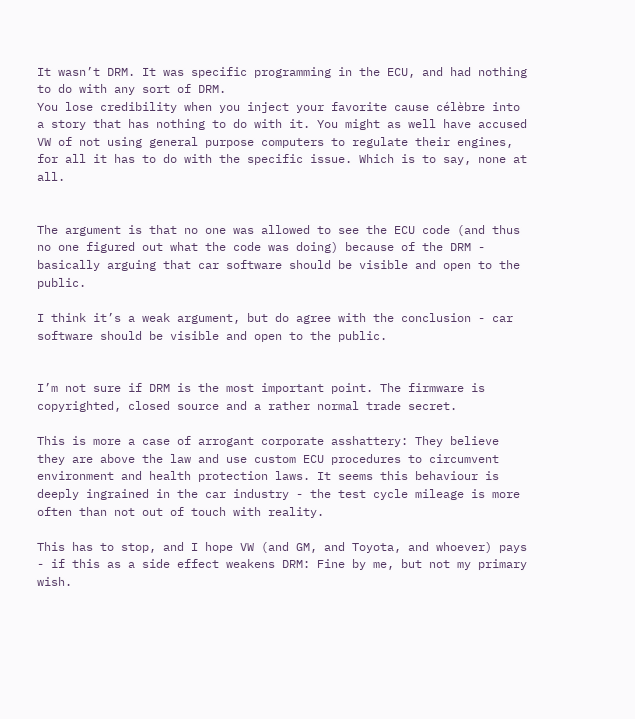It wasn’t DRM. It was specific programming in the ECU, and had nothing to do with any sort of DRM.
You lose credibility when you inject your favorite cause célèbre into a story that has nothing to do with it. You might as well have accused VW of not using general purpose computers to regulate their engines, for all it has to do with the specific issue. Which is to say, none at all.


The argument is that no one was allowed to see the ECU code (and thus no one figured out what the code was doing) because of the DRM - basically arguing that car software should be visible and open to the public.

I think it’s a weak argument, but do agree with the conclusion - car software should be visible and open to the public.


I’m not sure if DRM is the most important point. The firmware is copyrighted, closed source and a rather normal trade secret.

This is more a case of arrogant corporate asshattery: They believe they are above the law and use custom ECU procedures to circumvent environment and health protection laws. It seems this behaviour is deeply ingrained in the car industry - the test cycle mileage is more often than not out of touch with reality.

This has to stop, and I hope VW (and GM, and Toyota, and whoever) pays - if this as a side effect weakens DRM: Fine by me, but not my primary wish.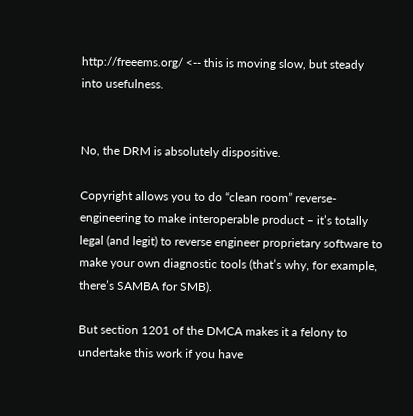http://freeems.org/ <-- this is moving slow, but steady into usefulness.


No, the DRM is absolutely dispositive.

Copyright allows you to do “clean room” reverse-engineering to make interoperable product – it’s totally legal (and legit) to reverse engineer proprietary software to make your own diagnostic tools (that’s why, for example, there’s SAMBA for SMB).

But section 1201 of the DMCA makes it a felony to undertake this work if you have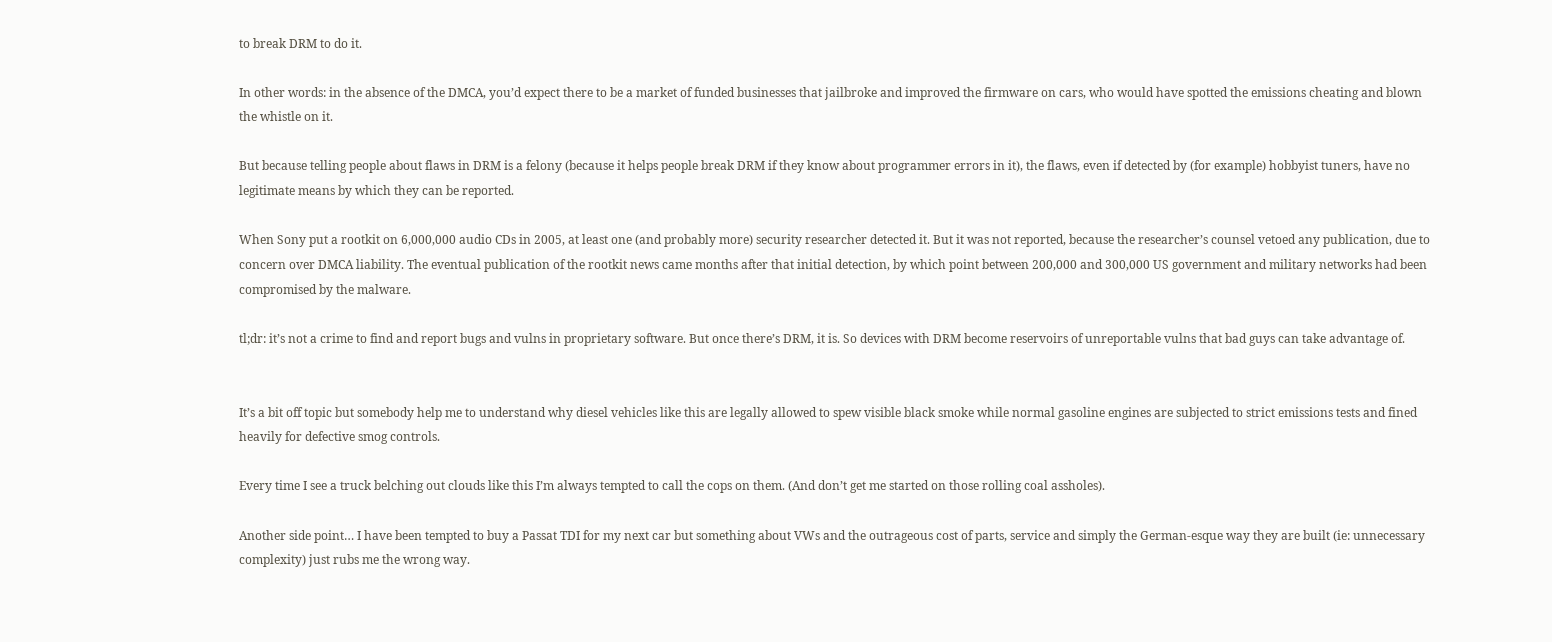to break DRM to do it.

In other words: in the absence of the DMCA, you’d expect there to be a market of funded businesses that jailbroke and improved the firmware on cars, who would have spotted the emissions cheating and blown the whistle on it.

But because telling people about flaws in DRM is a felony (because it helps people break DRM if they know about programmer errors in it), the flaws, even if detected by (for example) hobbyist tuners, have no legitimate means by which they can be reported.

When Sony put a rootkit on 6,000,000 audio CDs in 2005, at least one (and probably more) security researcher detected it. But it was not reported, because the researcher’s counsel vetoed any publication, due to concern over DMCA liability. The eventual publication of the rootkit news came months after that initial detection, by which point between 200,000 and 300,000 US government and military networks had been compromised by the malware.

tl;dr: it’s not a crime to find and report bugs and vulns in proprietary software. But once there’s DRM, it is. So devices with DRM become reservoirs of unreportable vulns that bad guys can take advantage of.


It’s a bit off topic but somebody help me to understand why diesel vehicles like this are legally allowed to spew visible black smoke while normal gasoline engines are subjected to strict emissions tests and fined heavily for defective smog controls.

Every time I see a truck belching out clouds like this I’m always tempted to call the cops on them. (And don’t get me started on those rolling coal assholes).

Another side point… I have been tempted to buy a Passat TDI for my next car but something about VWs and the outrageous cost of parts, service and simply the German-esque way they are built (ie: unnecessary complexity) just rubs me the wrong way.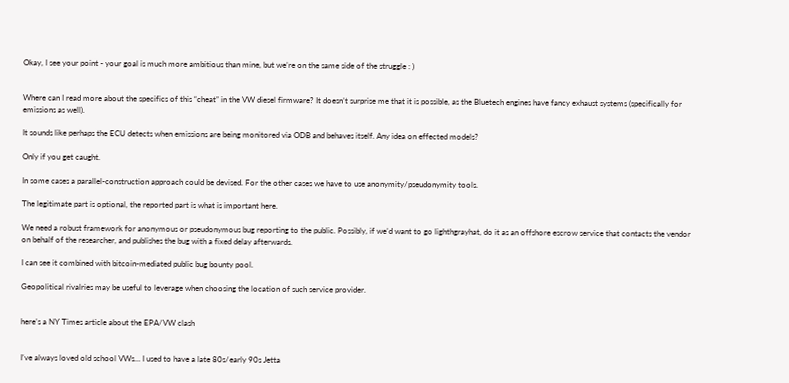Okay, I see your point - your goal is much more ambitious than mine, but we’re on the same side of the struggle : )


Where can I read more about the specifics of this “cheat” in the VW diesel firmware? It doesn’t surprise me that it is possible, as the Bluetech engines have fancy exhaust systems (specifically for emissions as well).

It sounds like perhaps the ECU detects when emissions are being monitored via ODB and behaves itself. Any idea on effected models?

Only if you get caught.

In some cases a parallel-construction approach could be devised. For the other cases we have to use anonymity/pseudonymity tools.

The legitimate part is optional, the reported part is what is important here.

We need a robust framework for anonymous or pseudonymous bug reporting to the public. Possibly, if we’d want to go lighthgrayhat, do it as an offshore escrow service that contacts the vendor on behalf of the researcher, and publishes the bug with a fixed delay afterwards.

I can see it combined with bitcoin-mediated public bug bounty pool.

Geopolitical rivalries may be useful to leverage when choosing the location of such service provider.


here’s a NY Times article about the EPA/VW clash


I’ve always loved old school VWs… I used to have a late 80s/early 90s Jetta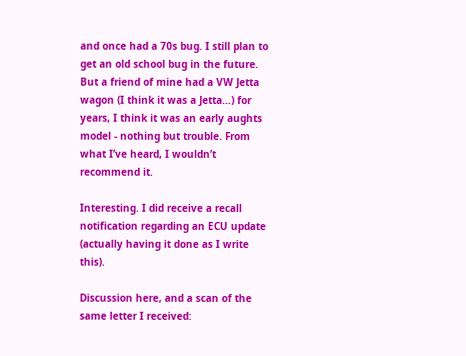and once had a 70s bug. I still plan to get an old school bug in the future. But a friend of mine had a VW Jetta wagon (I think it was a Jetta…) for years, I think it was an early aughts model - nothing but trouble. From what I’ve heard, I wouldn’t recommend it.

Interesting. I did receive a recall notification regarding an ECU update (actually having it done as I write this).

Discussion here, and a scan of the same letter I received: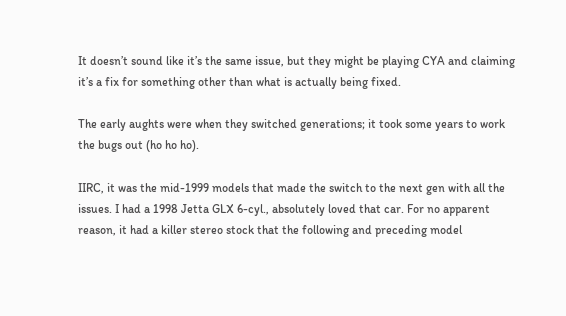It doesn’t sound like it’s the same issue, but they might be playing CYA and claiming it’s a fix for something other than what is actually being fixed.

The early aughts were when they switched generations; it took some years to work the bugs out (ho ho ho).

IIRC, it was the mid-1999 models that made the switch to the next gen with all the issues. I had a 1998 Jetta GLX 6-cyl., absolutely loved that car. For no apparent reason, it had a killer stereo stock that the following and preceding model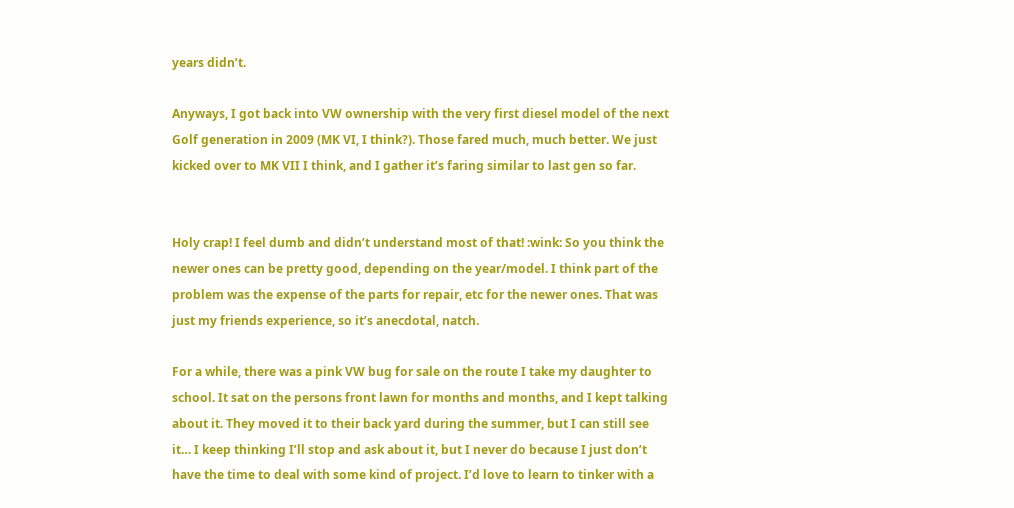years didn’t.

Anyways, I got back into VW ownership with the very first diesel model of the next Golf generation in 2009 (MK VI, I think?). Those fared much, much better. We just kicked over to MK VII I think, and I gather it’s faring similar to last gen so far.


Holy crap! I feel dumb and didn’t understand most of that! :wink: So you think the newer ones can be pretty good, depending on the year/model. I think part of the problem was the expense of the parts for repair, etc for the newer ones. That was just my friends experience, so it’s anecdotal, natch.

For a while, there was a pink VW bug for sale on the route I take my daughter to school. It sat on the persons front lawn for months and months, and I kept talking about it. They moved it to their back yard during the summer, but I can still see it… I keep thinking I’ll stop and ask about it, but I never do because I just don’t have the time to deal with some kind of project. I’d love to learn to tinker with a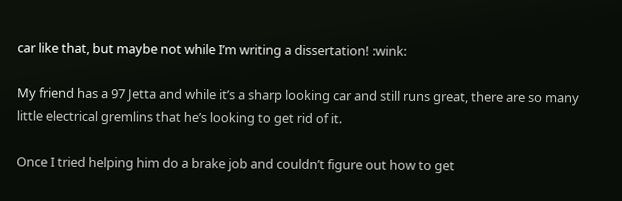car like that, but maybe not while I’m writing a dissertation! :wink:

My friend has a 97 Jetta and while it’s a sharp looking car and still runs great, there are so many little electrical gremlins that he’s looking to get rid of it.

Once I tried helping him do a brake job and couldn’t figure out how to get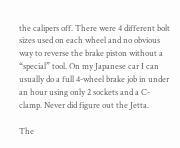the calipers off. There were 4 different bolt sizes used on each wheel and no obvious way to reverse the brake piston without a “special” tool. On my Japanese car I can usually do a full 4-wheel brake job in under an hour using only 2 sockets and a C-clamp. Never did figure out the Jetta.

The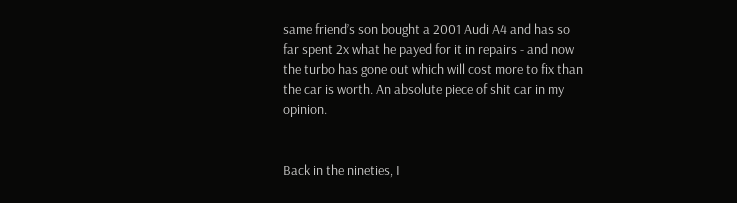same friend’s son bought a 2001 Audi A4 and has so far spent 2x what he payed for it in repairs - and now the turbo has gone out which will cost more to fix than the car is worth. An absolute piece of shit car in my opinion.


Back in the nineties, I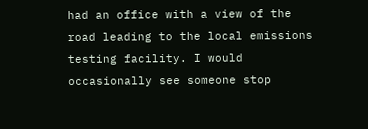had an office with a view of the road leading to the local emissions testing facility. I would occasionally see someone stop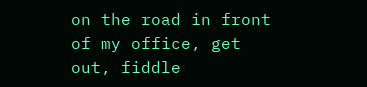on the road in front of my office, get out, fiddle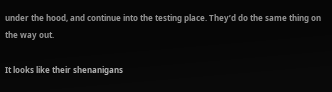under the hood, and continue into the testing place. They’d do the same thing on the way out.

It looks like their shenanigans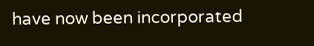have now been incorporated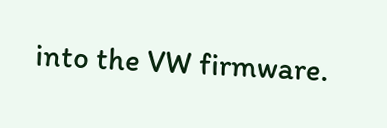into the VW firmware.